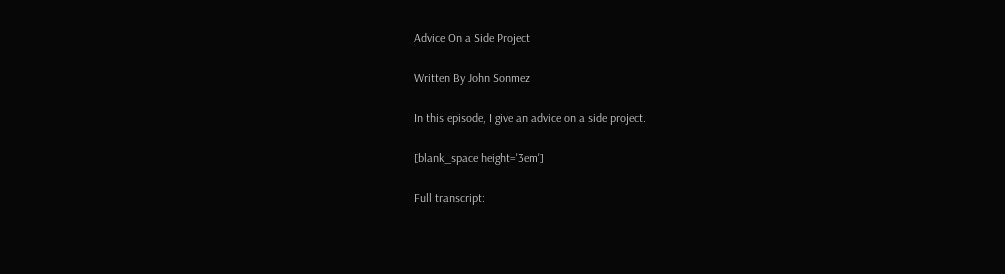Advice On a Side Project

Written By John Sonmez

In this episode, I give an advice on a side project.

[blank_space height='3em']

Full transcript: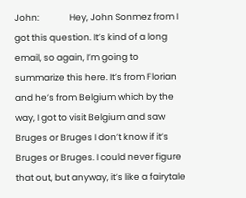John:               Hey, John Sonmez from I got this question. It’s kind of a long email, so again, I’m going to summarize this here. It’s from Florian and he’s from Belgium which by the way, I got to visit Belgium and saw Bruges or Bruges I don’t know if it’s Bruges or Bruges. I could never figure that out, but anyway, it’s like a fairytale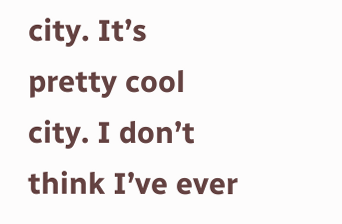city. It’s pretty cool city. I don’t think I’ve ever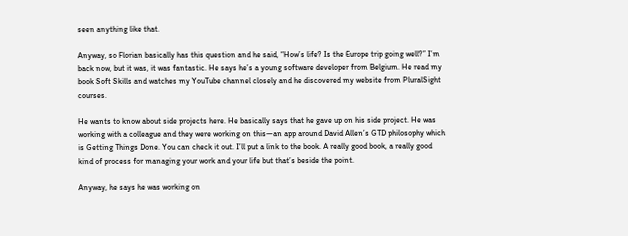seen anything like that.

Anyway, so Florian basically has this question and he said, “How’s life? Is the Europe trip going well?” I’m back now, but it was, it was fantastic. He says he’s a young software developer from Belgium. He read my book Soft Skills and watches my YouTube channel closely and he discovered my website from PluralSight courses.

He wants to know about side projects here. He basically says that he gave up on his side project. He was working with a colleague and they were working on this—an app around David Allen’s GTD philosophy which is Getting Things Done. You can check it out. I’ll put a link to the book. A really good book, a really good kind of process for managing your work and your life but that’s beside the point.

Anyway, he says he was working on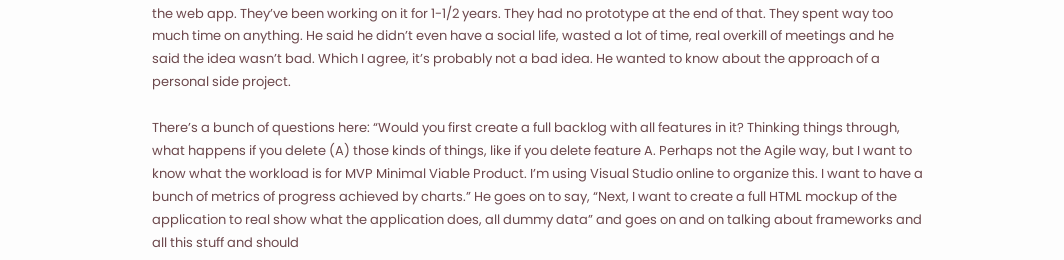the web app. They’ve been working on it for 1-1/2 years. They had no prototype at the end of that. They spent way too much time on anything. He said he didn’t even have a social life, wasted a lot of time, real overkill of meetings and he said the idea wasn’t bad. Which I agree, it’s probably not a bad idea. He wanted to know about the approach of a personal side project.

There’s a bunch of questions here: “Would you first create a full backlog with all features in it? Thinking things through, what happens if you delete (A) those kinds of things, like if you delete feature A. Perhaps not the Agile way, but I want to know what the workload is for MVP Minimal Viable Product. I’m using Visual Studio online to organize this. I want to have a bunch of metrics of progress achieved by charts.” He goes on to say, “Next, I want to create a full HTML mockup of the application to real show what the application does, all dummy data” and goes on and on talking about frameworks and all this stuff and should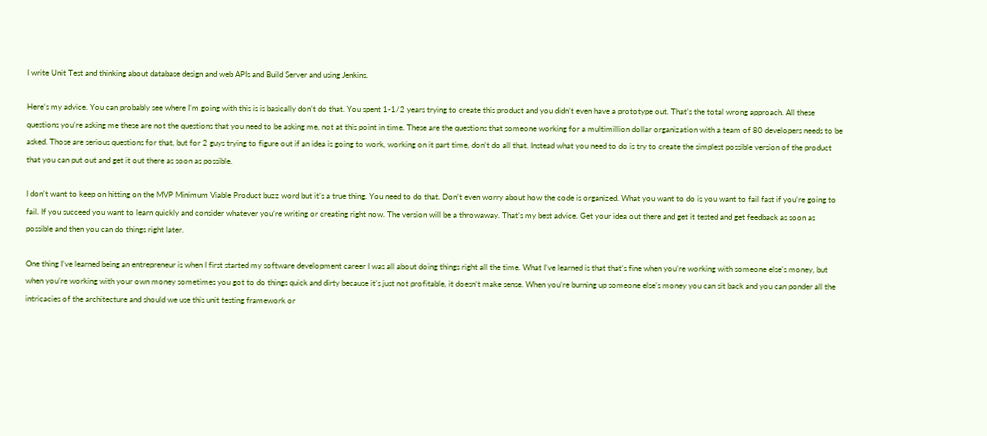I write Unit Test and thinking about database design and web APIs and Build Server and using Jenkins.

Here’s my advice. You can probably see where I’m going with this is is basically don’t do that. You spent 1-1/2 years trying to create this product and you didn’t even have a prototype out. That’s the total wrong approach. All these questions you’re asking me these are not the questions that you need to be asking me, not at this point in time. These are the questions that someone working for a multimillion dollar organization with a team of 80 developers needs to be asked. Those are serious questions for that, but for 2 guys trying to figure out if an idea is going to work, working on it part time, don’t do all that. Instead what you need to do is try to create the simplest possible version of the product that you can put out and get it out there as soon as possible.

I don’t want to keep on hitting on the MVP Minimum Viable Product buzz word but it’s a true thing. You need to do that. Don’t even worry about how the code is organized. What you want to do is you want to fail fast if you’re going to fail. If you succeed you want to learn quickly and consider whatever you’re writing or creating right now. The version will be a throwaway. That’s my best advice. Get your idea out there and get it tested and get feedback as soon as possible and then you can do things right later.

One thing I’ve learned being an entrepreneur is when I first started my software development career I was all about doing things right all the time. What I’ve learned is that that’s fine when you’re working with someone else’s money, but when you’re working with your own money sometimes you got to do things quick and dirty because it’s just not profitable, it doesn’t make sense. When you’re burning up someone else’s money you can sit back and you can ponder all the intricacies of the architecture and should we use this unit testing framework or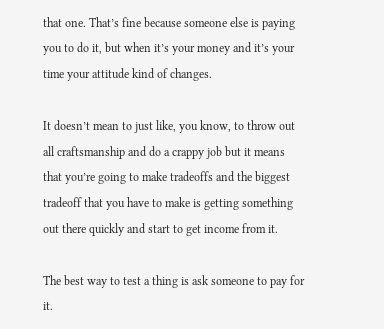that one. That’s fine because someone else is paying you to do it, but when it’s your money and it’s your time your attitude kind of changes.

It doesn’t mean to just like, you know, to throw out all craftsmanship and do a crappy job but it means that you’re going to make tradeoffs and the biggest tradeoff that you have to make is getting something out there quickly and start to get income from it.

The best way to test a thing is ask someone to pay for it.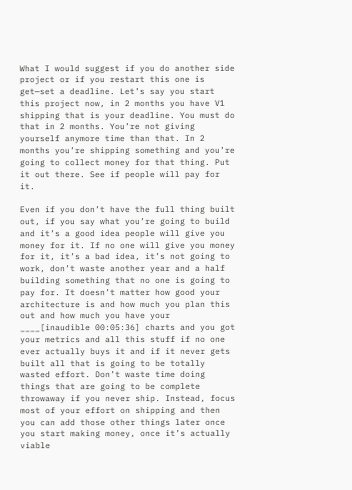What I would suggest if you do another side project or if you restart this one is get—set a deadline. Let’s say you start this project now, in 2 months you have V1 shipping that is your deadline. You must do that in 2 months. You’re not giving yourself anymore time than that. In 2 months you’re shipping something and you’re going to collect money for that thing. Put it out there. See if people will pay for it.

Even if you don’t have the full thing built out, if you say what you’re going to build and it’s a good idea people will give you money for it. If no one will give you money for it, it’s a bad idea, it’s not going to work, don’t waste another year and a half building something that no one is going to pay for. It doesn’t matter how good your architecture is and how much you plan this out and how much you have your ____[inaudible 00:05:36] charts and you got your metrics and all this stuff if no one ever actually buys it and if it never gets built all that is going to be totally wasted effort. Don’t waste time doing things that are going to be complete throwaway if you never ship. Instead, focus most of your effort on shipping and then you can add those other things later once you start making money, once it’s actually viable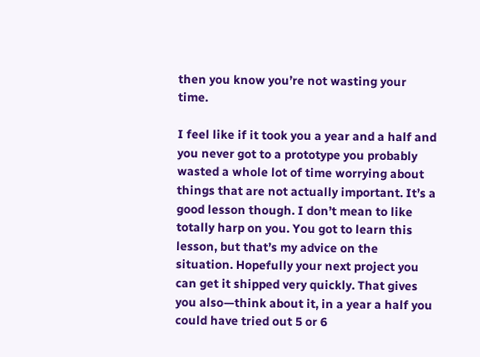then you know you’re not wasting your time.

I feel like if it took you a year and a half and you never got to a prototype you probably wasted a whole lot of time worrying about things that are not actually important. It’s a good lesson though. I don’t mean to like totally harp on you. You got to learn this lesson, but that’s my advice on the situation. Hopefully your next project you can get it shipped very quickly. That gives you also—think about it, in a year a half you could have tried out 5 or 6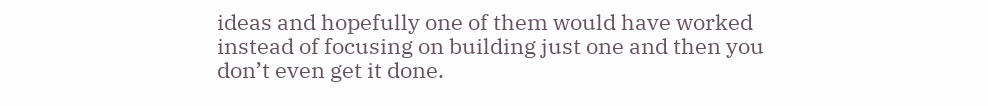ideas and hopefully one of them would have worked instead of focusing on building just one and then you don’t even get it done.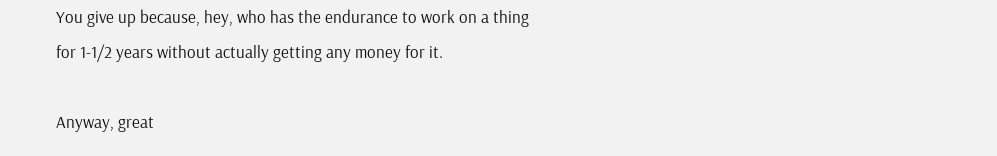You give up because, hey, who has the endurance to work on a thing for 1-1/2 years without actually getting any money for it.

Anyway, great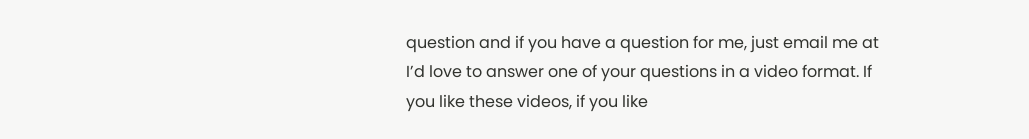question and if you have a question for me, just email me at I’d love to answer one of your questions in a video format. If you like these videos, if you like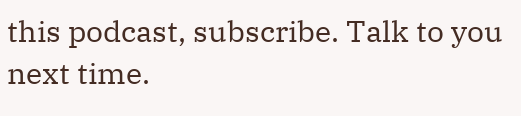this podcast, subscribe. Talk to you next time.